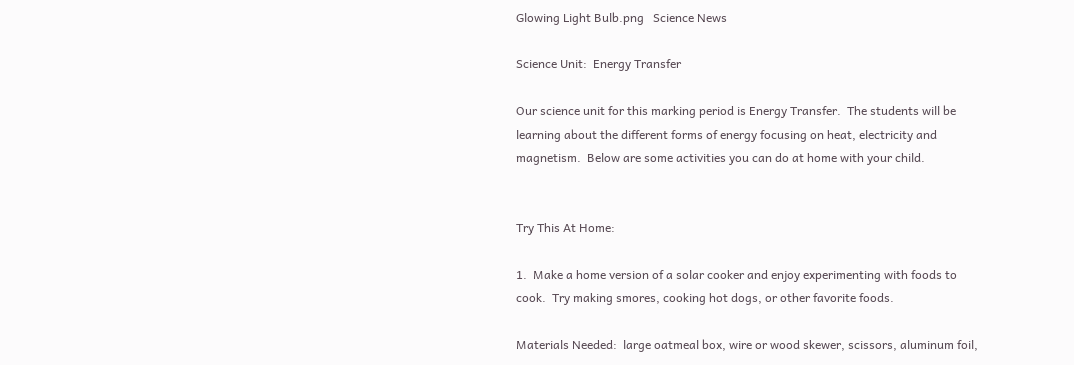Glowing Light Bulb.png   Science News

Science Unit:  Energy Transfer

Our science unit for this marking period is Energy Transfer.  The students will be learning about the different forms of energy focusing on heat, electricity and magnetism.  Below are some activities you can do at home with your child.


Try This At Home:

1.  Make a home version of a solar cooker and enjoy experimenting with foods to cook.  Try making smores, cooking hot dogs, or other favorite foods.

Materials Needed:  large oatmeal box, wire or wood skewer, scissors, aluminum foil,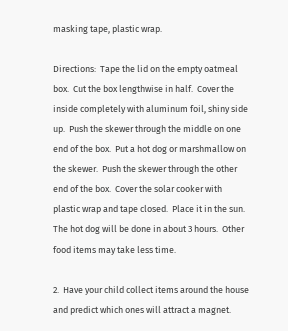masking tape, plastic wrap.

Directions:  Tape the lid on the empty oatmeal box.  Cut the box lengthwise in half.  Cover the inside completely with aluminum foil, shiny side up.  Push the skewer through the middle on one end of the box.  Put a hot dog or marshmallow on the skewer.  Push the skewer through the other end of the box.  Cover the solar cooker with plastic wrap and tape closed.  Place it in the sun.  The hot dog will be done in about 3 hours.  Other food items may take less time.

2.  Have your child collect items around the house and predict which ones will attract a magnet.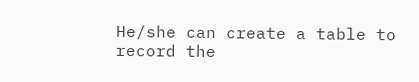He/she can create a table to record the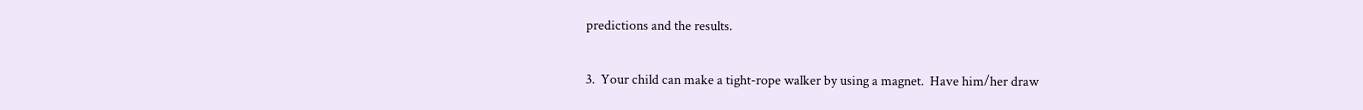predictions and the results.

3.  Your child can make a tight-rope walker by using a magnet.  Have him/her draw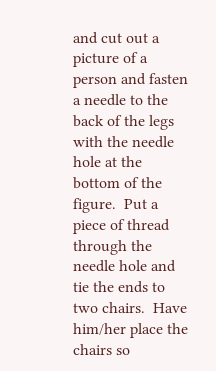and cut out a picture of a person and fasten a needle to the back of the legs with the needle hole at the bottom of the figure.  Put a piece of thread through the needle hole and tie the ends to two chairs.  Have him/her place the chairs so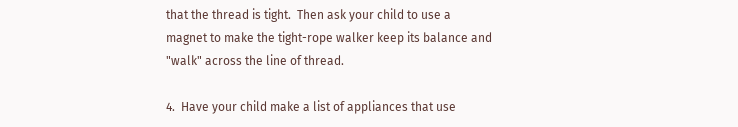that the thread is tight.  Then ask your child to use a magnet to make the tight-rope walker keep its balance and "walk" across the line of thread.

4.  Have your child make a list of appliances that use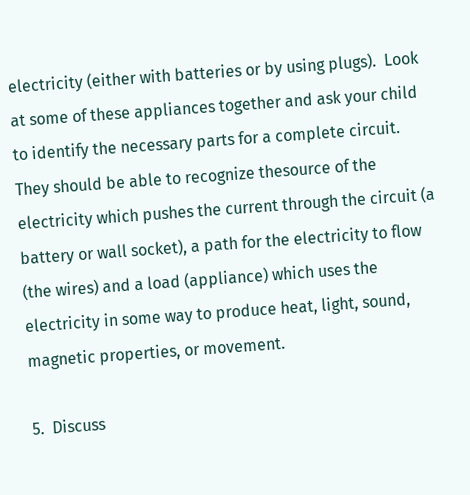electricity (either with batteries or by using plugs).  Look at some of these appliances together and ask your child to identify the necessary parts for a complete circuit.  They should be able to recognize thesource of the electricity which pushes the current through the circuit (a battery or wall socket), a path for the electricity to flow (the wires) and a load (appliance) which uses the electricity in some way to produce heat, light, sound, magnetic properties, or movement.

5.  Discuss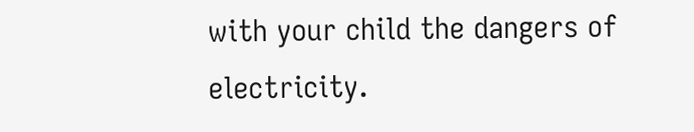with your child the dangers of electricity.